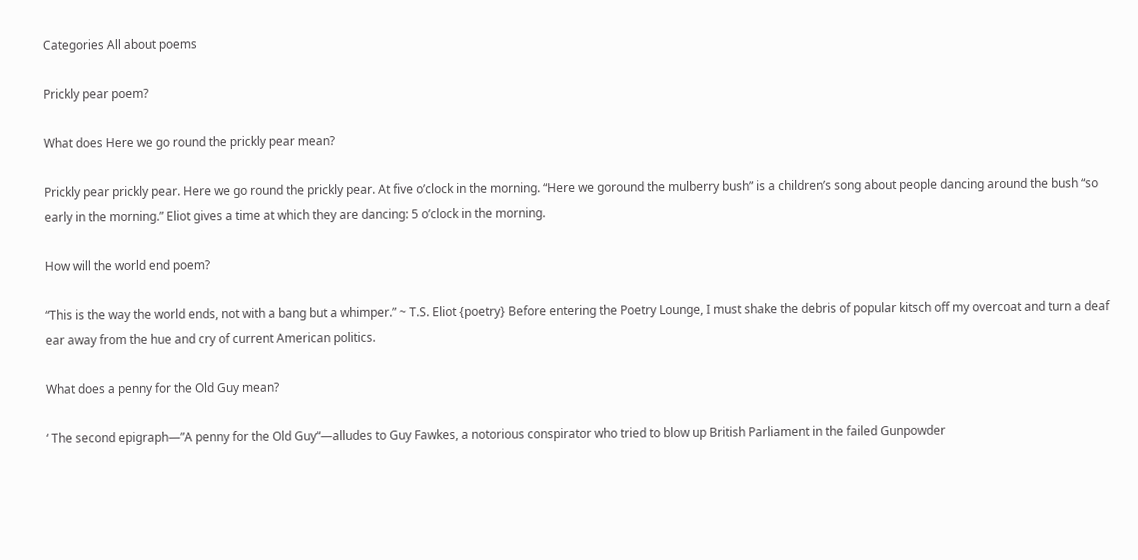Categories All about poems

Prickly pear poem?

What does Here we go round the prickly pear mean?

Prickly pear prickly pear. Here we go round the prickly pear. At five o’clock in the morning. “Here we goround the mulberry bush” is a children’s song about people dancing around the bush “so early in the morning.” Eliot gives a time at which they are dancing: 5 o’clock in the morning.

How will the world end poem?

“This is the way the world ends, not with a bang but a whimper.” ~ T.S. Eliot {poetry} Before entering the Poetry Lounge, I must shake the debris of popular kitsch off my overcoat and turn a deaf ear away from the hue and cry of current American politics.

What does a penny for the Old Guy mean?

‘ The second epigraph—”A penny for the Old Guy“—alludes to Guy Fawkes, a notorious conspirator who tried to blow up British Parliament in the failed Gunpowder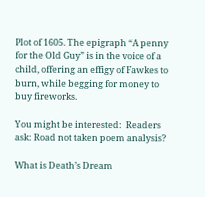Plot of 1605. The epigraph “A penny for the Old Guy” is in the voice of a child, offering an effigy of Fawkes to burn, while begging for money to buy fireworks.

You might be interested:  Readers ask: Road not taken poem analysis?

What is Death’s Dream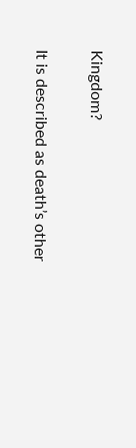Kingdom?

It is described as death’s other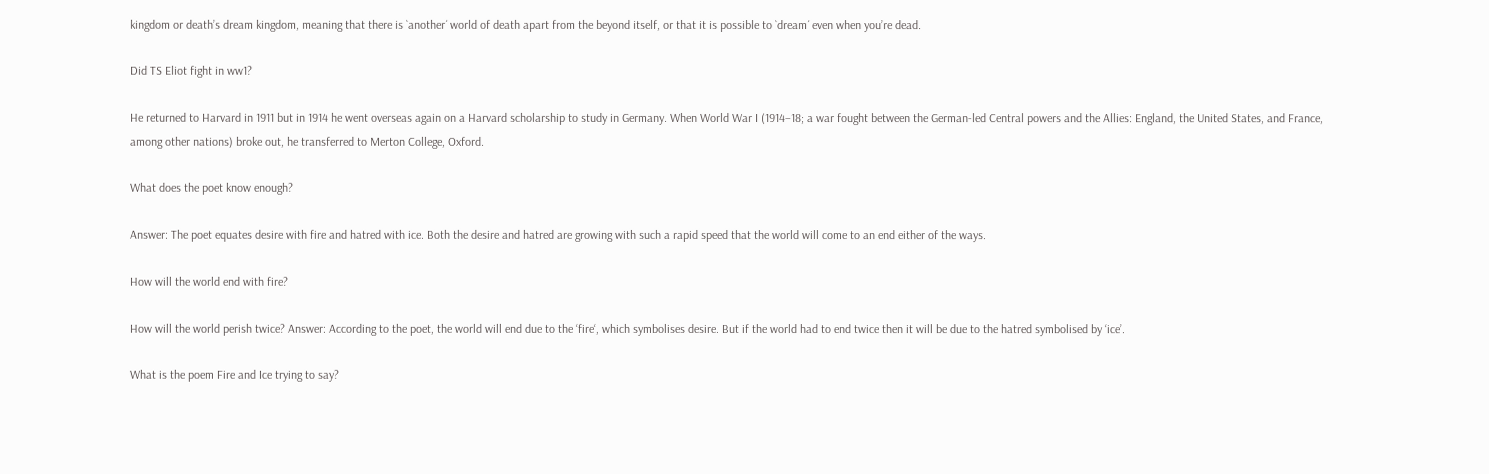kingdom or death’s dream kingdom, meaning that there is `another´ world of death apart from the beyond itself, or that it is possible to `dream´ even when you’re dead.

Did TS Eliot fight in ww1?

He returned to Harvard in 1911 but in 1914 he went overseas again on a Harvard scholarship to study in Germany. When World War I (1914–18; a war fought between the German-led Central powers and the Allies: England, the United States, and France, among other nations) broke out, he transferred to Merton College, Oxford.

What does the poet know enough?

Answer: The poet equates desire with fire and hatred with ice. Both the desire and hatred are growing with such a rapid speed that the world will come to an end either of the ways.

How will the world end with fire?

How will the world perish twice? Answer: According to the poet, the world will end due to the ‘fire‘, which symbolises desire. But if the world had to end twice then it will be due to the hatred symbolised by ‘ice’.

What is the poem Fire and Ice trying to say?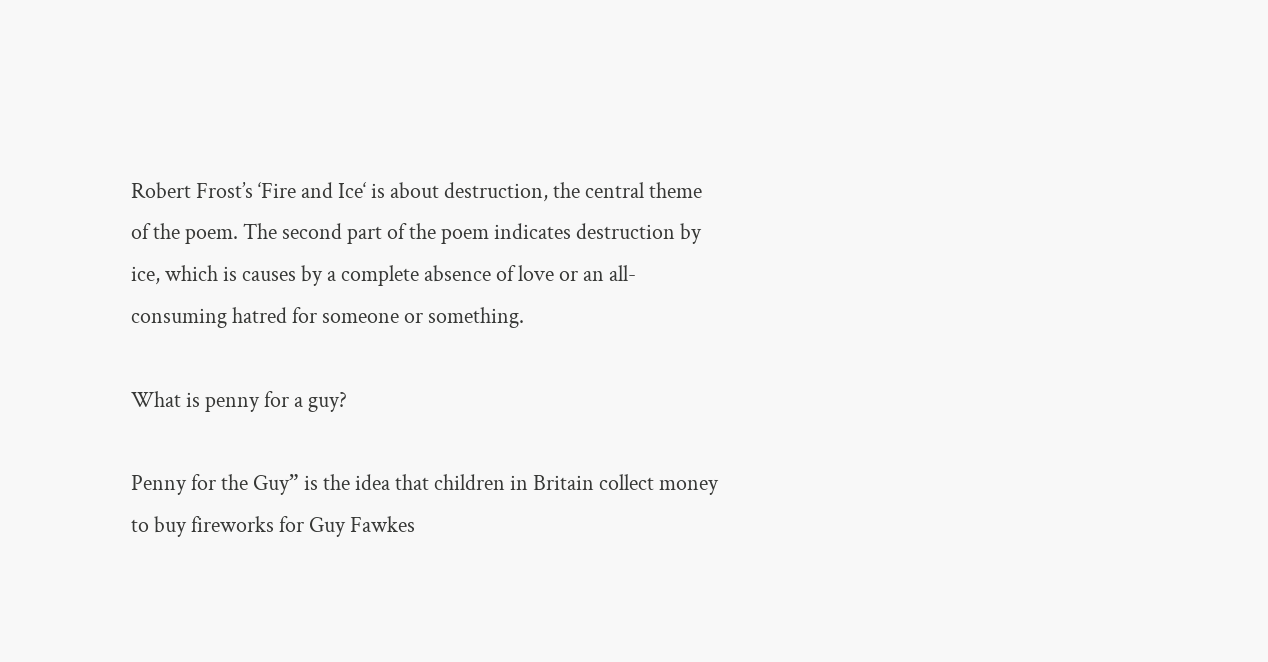Robert Frost’s ‘Fire and Ice‘ is about destruction, the central theme of the poem. The second part of the poem indicates destruction by ice, which is causes by a complete absence of love or an all-consuming hatred for someone or something.

What is penny for a guy?

Penny for the Guy” is the idea that children in Britain collect money to buy fireworks for Guy Fawkes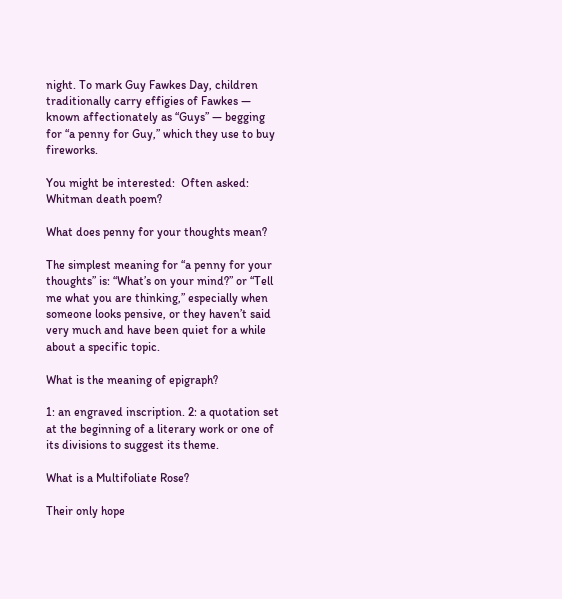night. To mark Guy Fawkes Day, children traditionally carry effigies of Fawkes — known affectionately as “Guys” — begging for “a penny for Guy,” which they use to buy fireworks.

You might be interested:  Often asked: Whitman death poem?

What does penny for your thoughts mean?

The simplest meaning for “a penny for your thoughts” is: “What’s on your mind?” or “Tell me what you are thinking,” especially when someone looks pensive, or they haven’t said very much and have been quiet for a while about a specific topic.

What is the meaning of epigraph?

1: an engraved inscription. 2: a quotation set at the beginning of a literary work or one of its divisions to suggest its theme.

What is a Multifoliate Rose?

Their only hope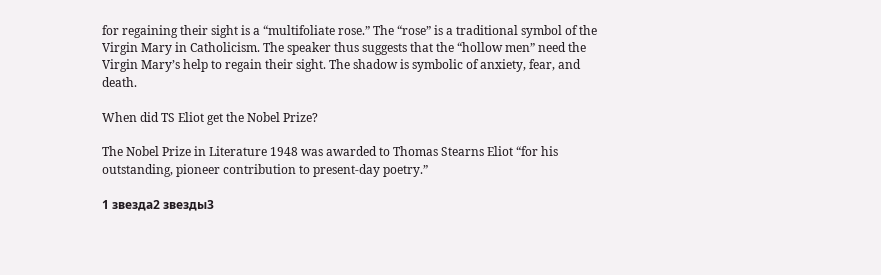for regaining their sight is a “multifoliate rose.” The “rose” is a traditional symbol of the Virgin Mary in Catholicism. The speaker thus suggests that the “hollow men” need the Virgin Mary’s help to regain their sight. The shadow is symbolic of anxiety, fear, and death.

When did TS Eliot get the Nobel Prize?

The Nobel Prize in Literature 1948 was awarded to Thomas Stearns Eliot “for his outstanding, pioneer contribution to present-day poetry.”

1 звезда2 звезды3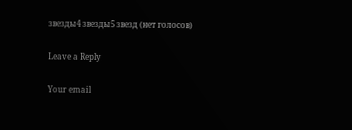звезды4 звезды5 звезд (нет голосов)

Leave a Reply

Your email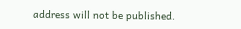address will not be published.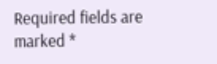Required fields are marked *